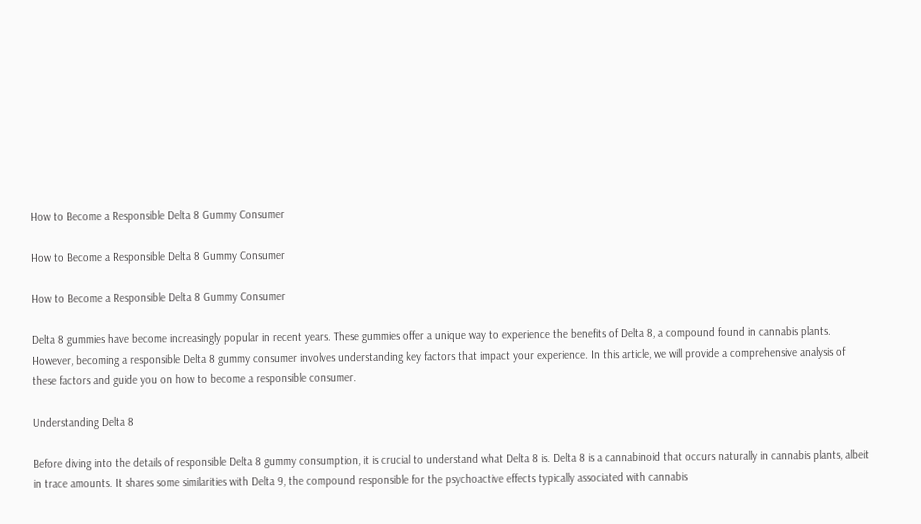How to Become a Responsible Delta 8 Gummy Consumer

How to Become a Responsible Delta 8 Gummy Consumer

How to Become a Responsible Delta 8 Gummy Consumer

Delta 8 gummies have become increasingly popular in recent years. These gummies offer a unique way to experience the benefits of Delta 8, a compound found in cannabis plants. However, becoming a responsible Delta 8 gummy consumer involves understanding key factors that impact your experience. In this article, we will provide a comprehensive analysis of these factors and guide you on how to become a responsible consumer.

Understanding Delta 8

Before diving into the details of responsible Delta 8 gummy consumption, it is crucial to understand what Delta 8 is. Delta 8 is a cannabinoid that occurs naturally in cannabis plants, albeit in trace amounts. It shares some similarities with Delta 9, the compound responsible for the psychoactive effects typically associated with cannabis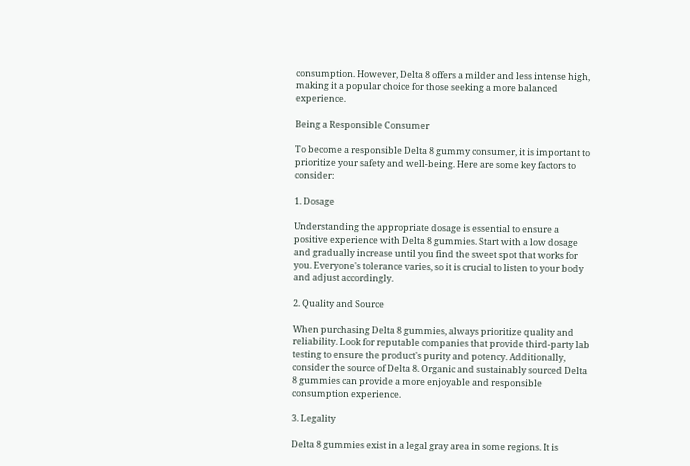consumption. However, Delta 8 offers a milder and less intense high, making it a popular choice for those seeking a more balanced experience.

Being a Responsible Consumer

To become a responsible Delta 8 gummy consumer, it is important to prioritize your safety and well-being. Here are some key factors to consider:

1. Dosage

Understanding the appropriate dosage is essential to ensure a positive experience with Delta 8 gummies. Start with a low dosage and gradually increase until you find the sweet spot that works for you. Everyone's tolerance varies, so it is crucial to listen to your body and adjust accordingly.

2. Quality and Source

When purchasing Delta 8 gummies, always prioritize quality and reliability. Look for reputable companies that provide third-party lab testing to ensure the product's purity and potency. Additionally, consider the source of Delta 8. Organic and sustainably sourced Delta 8 gummies can provide a more enjoyable and responsible consumption experience.

3. Legality

Delta 8 gummies exist in a legal gray area in some regions. It is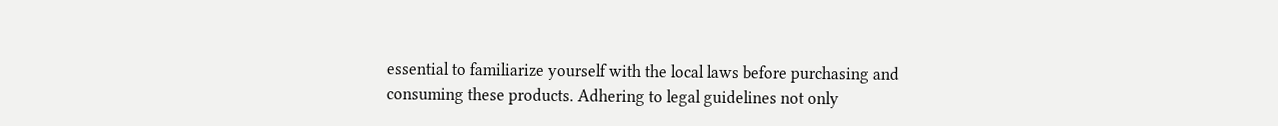essential to familiarize yourself with the local laws before purchasing and consuming these products. Adhering to legal guidelines not only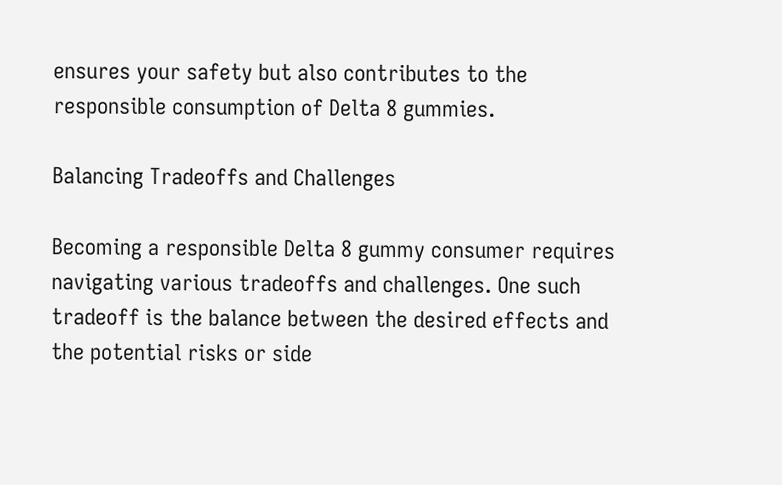ensures your safety but also contributes to the responsible consumption of Delta 8 gummies.

Balancing Tradeoffs and Challenges

Becoming a responsible Delta 8 gummy consumer requires navigating various tradeoffs and challenges. One such tradeoff is the balance between the desired effects and the potential risks or side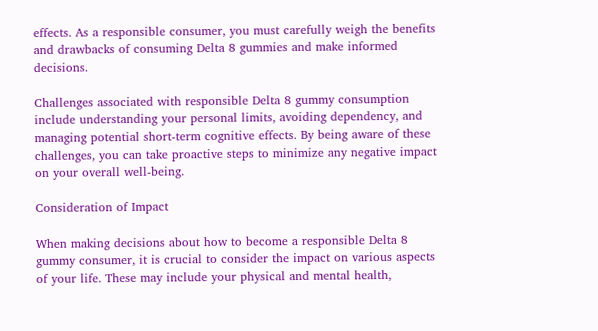effects. As a responsible consumer, you must carefully weigh the benefits and drawbacks of consuming Delta 8 gummies and make informed decisions.

Challenges associated with responsible Delta 8 gummy consumption include understanding your personal limits, avoiding dependency, and managing potential short-term cognitive effects. By being aware of these challenges, you can take proactive steps to minimize any negative impact on your overall well-being.

Consideration of Impact

When making decisions about how to become a responsible Delta 8 gummy consumer, it is crucial to consider the impact on various aspects of your life. These may include your physical and mental health,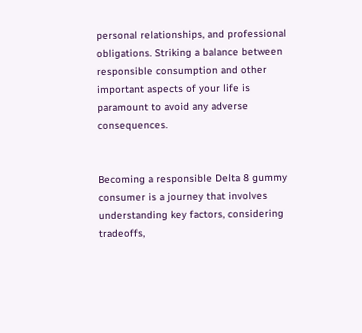personal relationships, and professional obligations. Striking a balance between responsible consumption and other important aspects of your life is paramount to avoid any adverse consequences.


Becoming a responsible Delta 8 gummy consumer is a journey that involves understanding key factors, considering tradeoffs,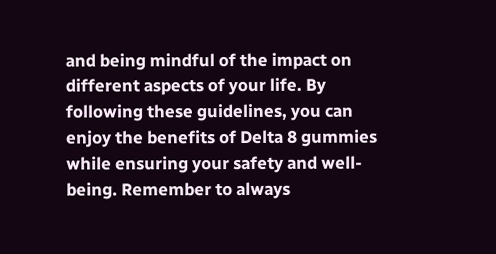and being mindful of the impact on different aspects of your life. By following these guidelines, you can enjoy the benefits of Delta 8 gummies while ensuring your safety and well-being. Remember to always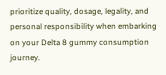prioritize quality, dosage, legality, and personal responsibility when embarking on your Delta 8 gummy consumption journey.